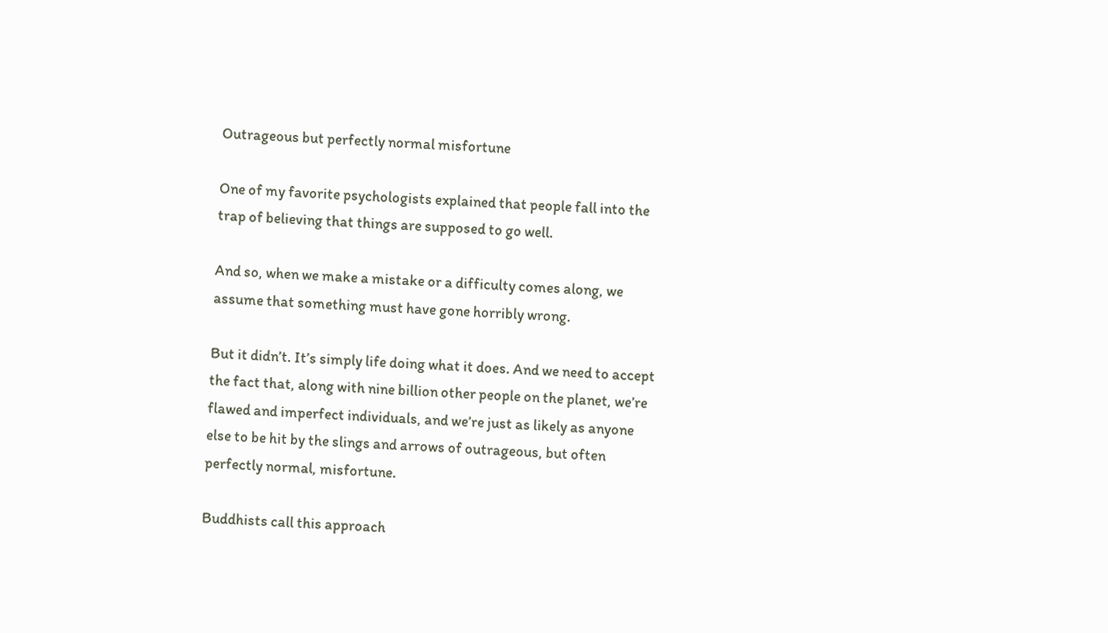Outrageous but perfectly normal misfortune

One of my favorite psychologists explained that people fall into the trap of believing that things are supposed to go well.

And so, when we make a mistake or a difficulty comes along, we assume that something must have gone horribly wrong.

But it didn’t. It’s simply life doing what it does. And we need to accept the fact that, along with nine billion other people on the planet, we’re flawed and imperfect individuals, and we’re just as likely as anyone else to be hit by the slings and arrows of outrageous, but often perfectly normal, misfortune.

Buddhists call this approach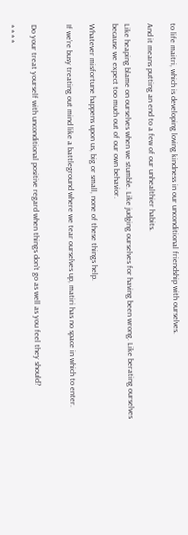to life maitri, which is developing loving kindness in our unconditional friendship with ourselves.

And it means putting an end to a few of our unhealthier habits.

Like heaping blame on ourselves when we stumble. Like judging ourselves for having been wrong. Like berating ourselves because we expect too much out of our own behavior.

Whatever misfortune happens upon us, big or small, none of these things help.

If we’re busy treating out mind like a battleground where we tear ourselves up, matiri has no space in which to enter.


Do your treat yourself with unconditional positive regard when things don’t go as well as you feel they should?

* * * *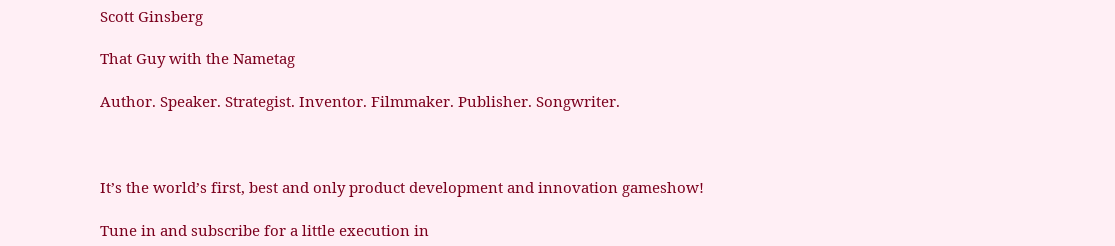Scott Ginsberg

That Guy with the Nametag

Author. Speaker. Strategist. Inventor. Filmmaker. Publisher. Songwriter.



It’s the world’s first, best and only product development and innovation gameshow!

Tune in and subscribe for a little execution in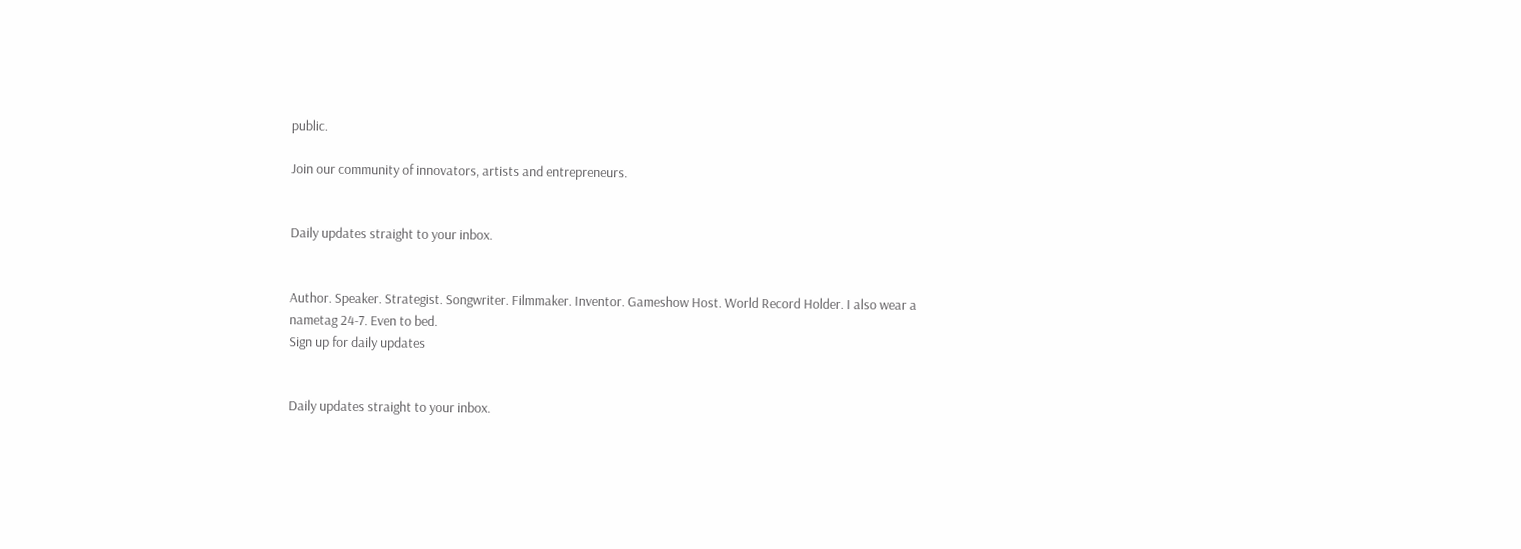public.

Join our community of innovators, artists and entrepreneurs.


Daily updates straight to your inbox.


Author. Speaker. Strategist. Songwriter. Filmmaker. Inventor. Gameshow Host. World Record Holder. I also wear a nametag 24-7. Even to bed.
Sign up for daily updates


Daily updates straight to your inbox.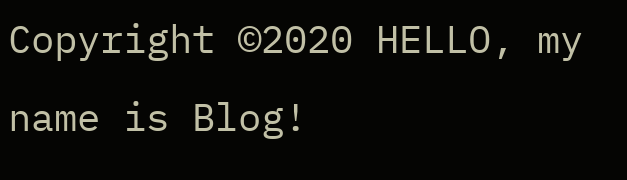Copyright ©2020 HELLO, my name is Blog!